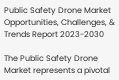Public Safety Drone Market Opportunities, Challenges, & Trends Report 2023-2030

The Public Safety Drone Market represents a pivotal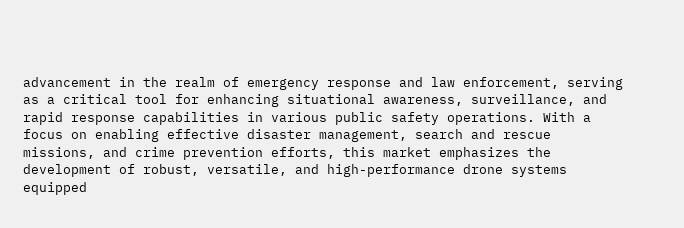advancement in the realm of emergency response and law enforcement, serving as a critical tool for enhancing situational awareness, surveillance, and rapid response capabilities in various public safety operations. With a focus on enabling effective disaster management, search and rescue missions, and crime prevention efforts, this market emphasizes the development of robust, versatile, and high-performance drone systems equipped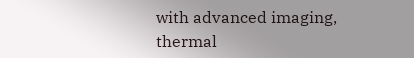with advanced imaging, thermal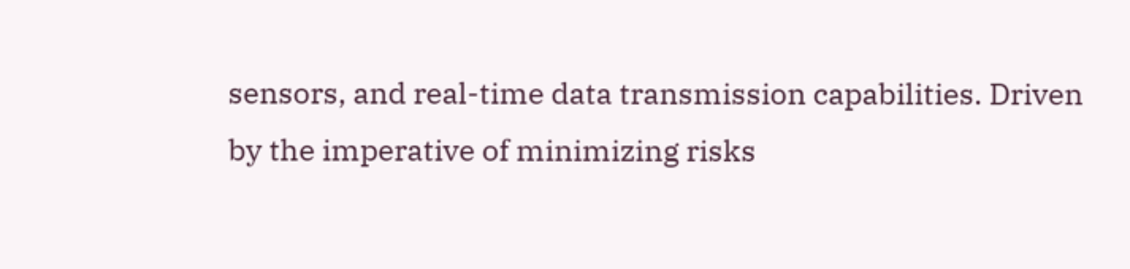sensors, and real-time data transmission capabilities. Driven by the imperative of minimizing risks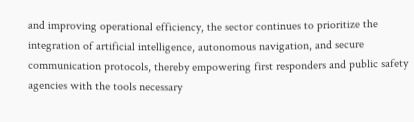and improving operational efficiency, the sector continues to prioritize the integration of artificial intelligence, autonomous navigation, and secure communication protocols, thereby empowering first responders and public safety agencies with the tools necessary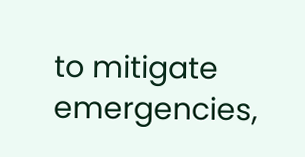to mitigate emergencies,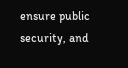ensure public security, and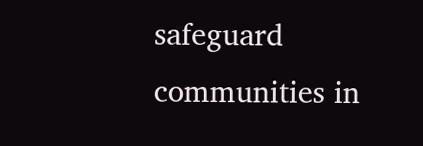safeguard communities in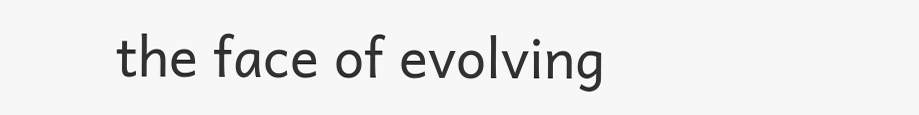the face of evolving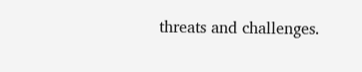threats and challenges.